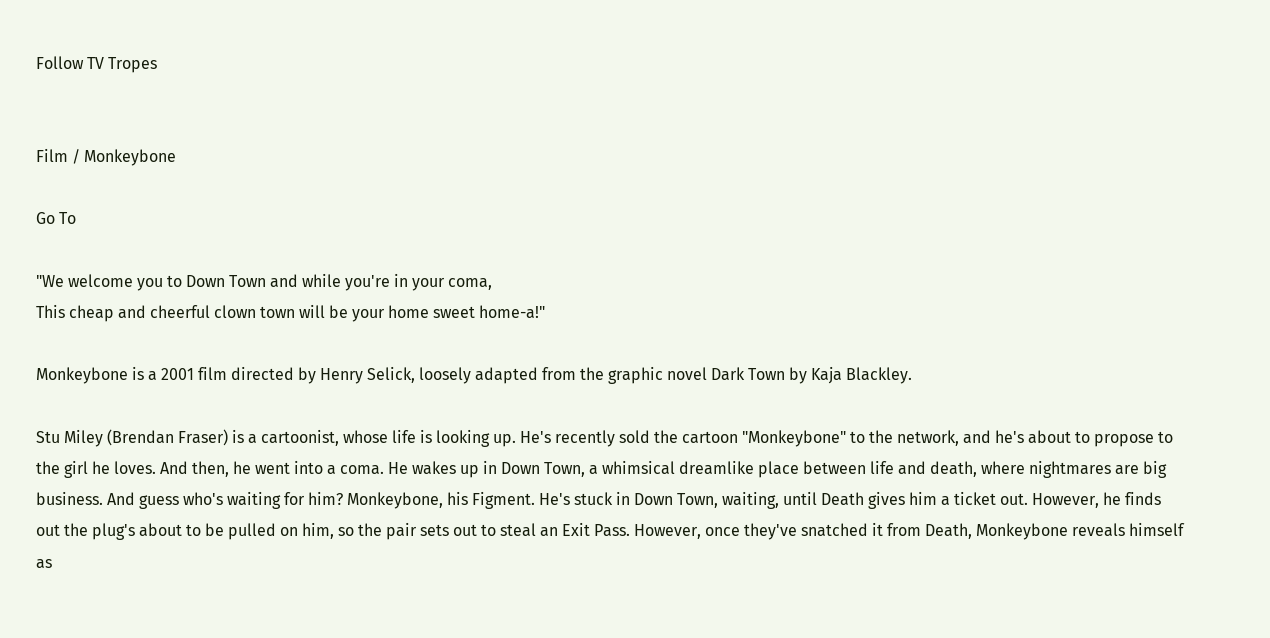Follow TV Tropes


Film / Monkeybone

Go To

"We welcome you to Down Town and while you're in your coma,
This cheap and cheerful clown town will be your home sweet home-a!"

Monkeybone is a 2001 film directed by Henry Selick, loosely adapted from the graphic novel Dark Town by Kaja Blackley.

Stu Miley (Brendan Fraser) is a cartoonist, whose life is looking up. He's recently sold the cartoon "Monkeybone" to the network, and he's about to propose to the girl he loves. And then, he went into a coma. He wakes up in Down Town, a whimsical dreamlike place between life and death, where nightmares are big business. And guess who's waiting for him? Monkeybone, his Figment. He's stuck in Down Town, waiting, until Death gives him a ticket out. However, he finds out the plug's about to be pulled on him, so the pair sets out to steal an Exit Pass. However, once they've snatched it from Death, Monkeybone reveals himself as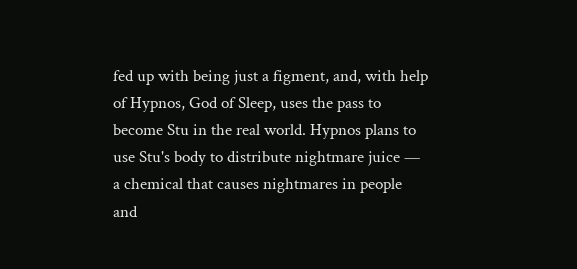fed up with being just a figment, and, with help of Hypnos, God of Sleep, uses the pass to become Stu in the real world. Hypnos plans to use Stu's body to distribute nightmare juice — a chemical that causes nightmares in people and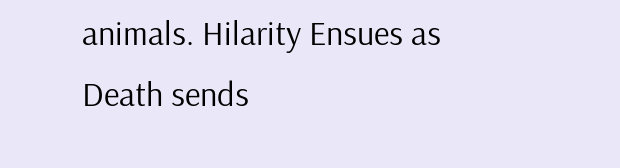animals. Hilarity Ensues as Death sends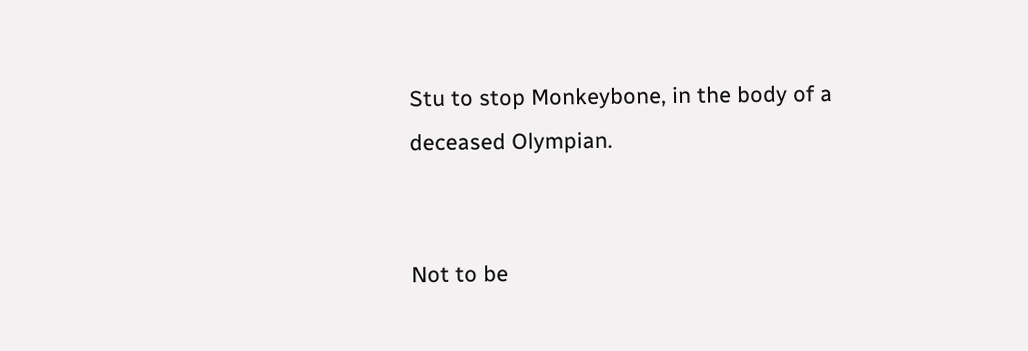Stu to stop Monkeybone, in the body of a deceased Olympian.


Not to be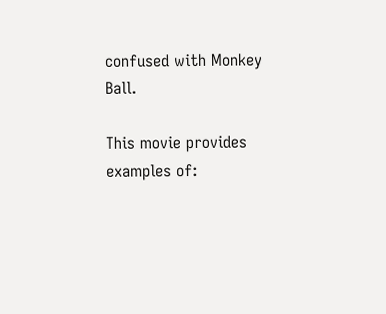confused with Monkey Ball.

This movie provides examples of: